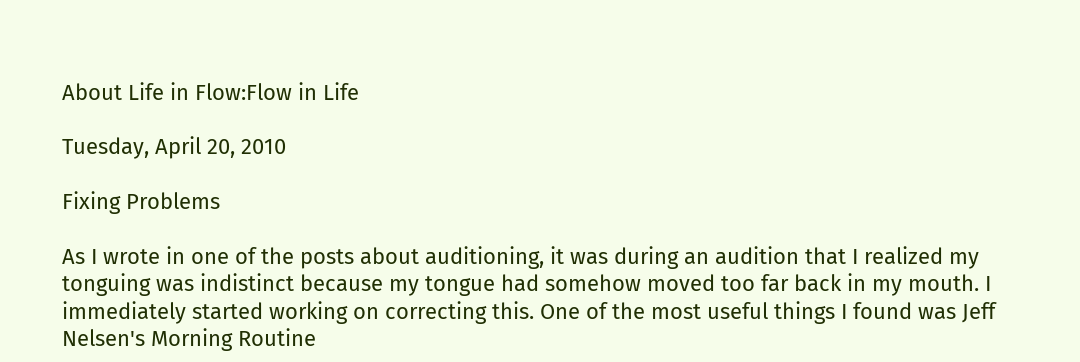About Life in Flow:Flow in Life

Tuesday, April 20, 2010

Fixing Problems

As I wrote in one of the posts about auditioning, it was during an audition that I realized my tonguing was indistinct because my tongue had somehow moved too far back in my mouth. I immediately started working on correcting this. One of the most useful things I found was Jeff Nelsen's Morning Routine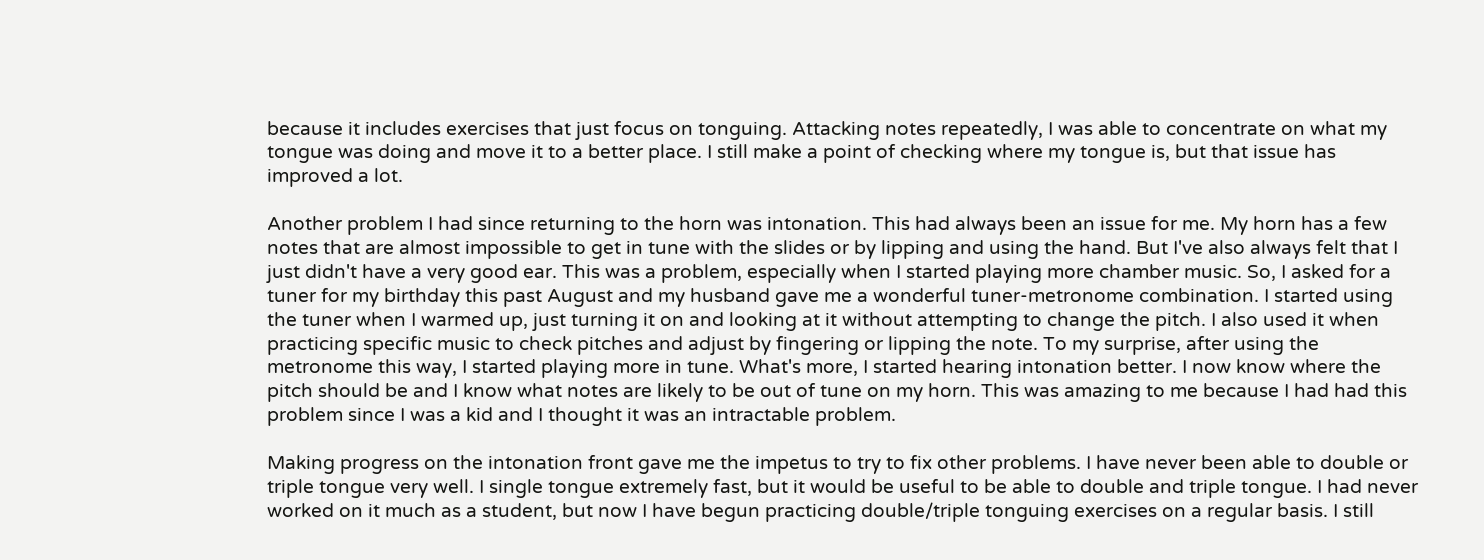because it includes exercises that just focus on tonguing. Attacking notes repeatedly, I was able to concentrate on what my tongue was doing and move it to a better place. I still make a point of checking where my tongue is, but that issue has improved a lot.

Another problem I had since returning to the horn was intonation. This had always been an issue for me. My horn has a few notes that are almost impossible to get in tune with the slides or by lipping and using the hand. But I've also always felt that I just didn't have a very good ear. This was a problem, especially when I started playing more chamber music. So, I asked for a tuner for my birthday this past August and my husband gave me a wonderful tuner-metronome combination. I started using the tuner when I warmed up, just turning it on and looking at it without attempting to change the pitch. I also used it when practicing specific music to check pitches and adjust by fingering or lipping the note. To my surprise, after using the metronome this way, I started playing more in tune. What's more, I started hearing intonation better. I now know where the pitch should be and I know what notes are likely to be out of tune on my horn. This was amazing to me because I had had this problem since I was a kid and I thought it was an intractable problem.

Making progress on the intonation front gave me the impetus to try to fix other problems. I have never been able to double or triple tongue very well. I single tongue extremely fast, but it would be useful to be able to double and triple tongue. I had never worked on it much as a student, but now I have begun practicing double/triple tonguing exercises on a regular basis. I still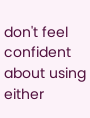don't feel confident about using either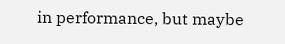in performance, but maybe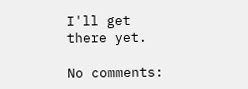I'll get there yet.

No comments: